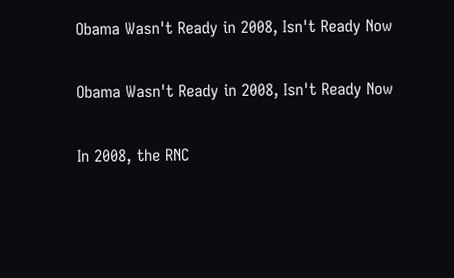Obama Wasn't Ready in 2008, Isn't Ready Now

Obama Wasn't Ready in 2008, Isn't Ready Now

In 2008, the RNC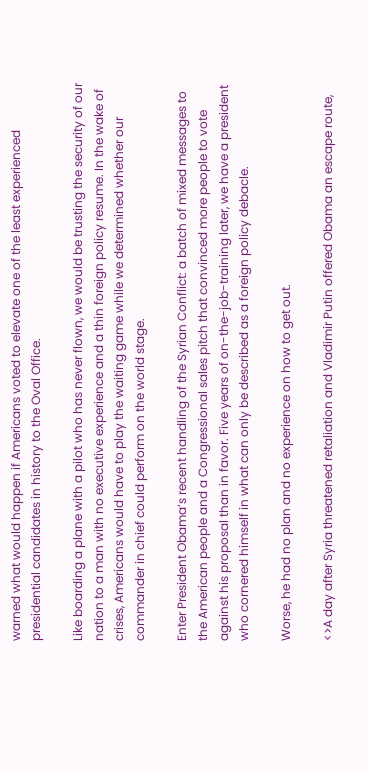warned what would happen if Americans voted to elevate one of the least experienced presidential candidates in history to the Oval Office.

Like boarding a plane with a pilot who has never flown, we would be trusting the security of our nation to a man with no executive experience and a thin foreign policy resume. In the wake of crises, Americans would have to play the waiting game while we determined whether our commander in chief could perform on the world stage.

Enter President Obama’s recent handling of the Syrian Conflict: a batch of mixed messages to the American people and a Congressional sales pitch that convinced more people to vote against his proposal than in favor. Five years of on-the-job-training later, we have a president who cornered himself in what can only be described as a foreign policy debacle.

Worse, he had no plan and no experience on how to get out.

<>A day after Syria threatened retaliation and Vladimir Putin offered Obama an escape route,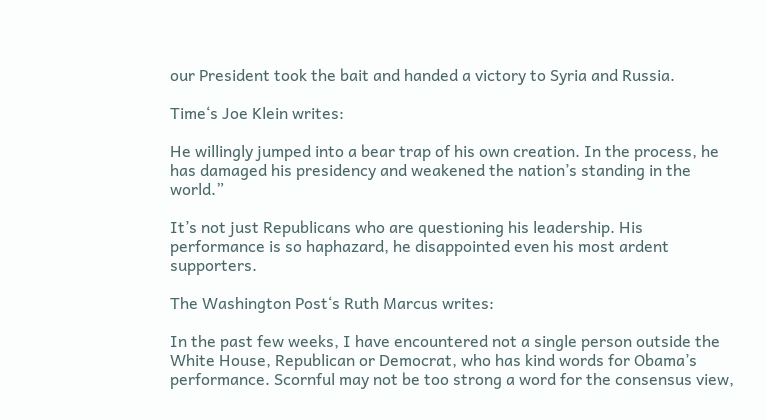our President took the bait and handed a victory to Syria and Russia.

Time‘s Joe Klein writes:

He willingly jumped into a bear trap of his own creation. In the process, he has damaged his presidency and weakened the nation’s standing in the world.”

It’s not just Republicans who are questioning his leadership. His performance is so haphazard, he disappointed even his most ardent supporters.

The Washington Post‘s Ruth Marcus writes:

In the past few weeks, I have encountered not a single person outside the White House, Republican or Democrat, who has kind words for Obama’s performance. Scornful may not be too strong a word for the consensus view,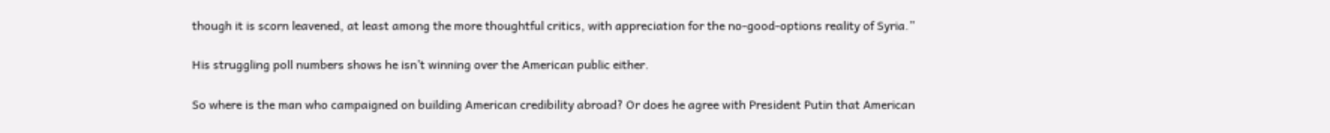though it is scorn leavened, at least among the more thoughtful critics, with appreciation for the no-good-options reality of Syria.”

His struggling poll numbers shows he isn’t winning over the American public either.

So where is the man who campaigned on building American credibility abroad? Or does he agree with President Putin that American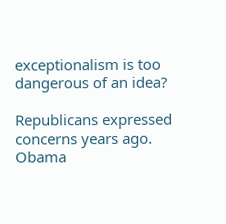exceptionalism is too dangerous of an idea?

Republicans expressed concerns years ago. Obama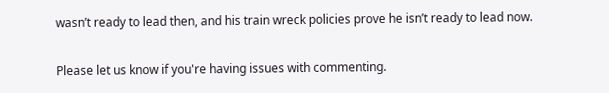wasn’t ready to lead then, and his train wreck policies prove he isn’t ready to lead now.


Please let us know if you're having issues with commenting.